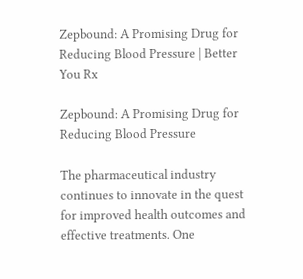Zepbound: A Promising Drug for Reducing Blood Pressure | Better You Rx

Zepbound: A Promising Drug for Reducing Blood Pressure

The pharmaceutical industry continues to innovate in the quest for improved health outcomes and effective treatments. One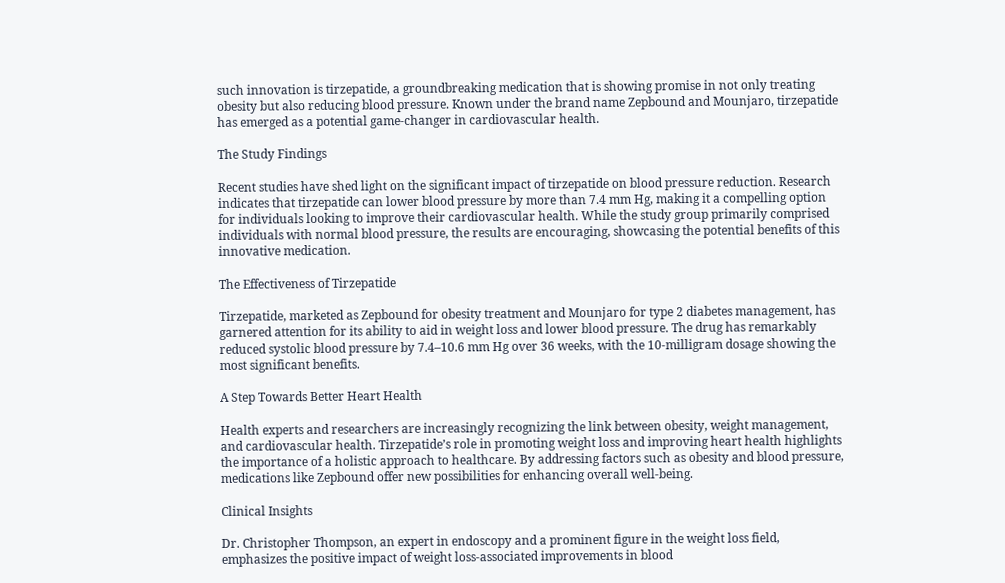such innovation is tirzepatide, a groundbreaking medication that is showing promise in not only treating obesity but also reducing blood pressure. Known under the brand name Zepbound and Mounjaro, tirzepatide has emerged as a potential game-changer in cardiovascular health.

The Study Findings

Recent studies have shed light on the significant impact of tirzepatide on blood pressure reduction. Research indicates that tirzepatide can lower blood pressure by more than 7.4 mm Hg, making it a compelling option for individuals looking to improve their cardiovascular health. While the study group primarily comprised individuals with normal blood pressure, the results are encouraging, showcasing the potential benefits of this innovative medication.

The Effectiveness of Tirzepatide

Tirzepatide, marketed as Zepbound for obesity treatment and Mounjaro for type 2 diabetes management, has garnered attention for its ability to aid in weight loss and lower blood pressure. The drug has remarkably reduced systolic blood pressure by 7.4–10.6 mm Hg over 36 weeks, with the 10-milligram dosage showing the most significant benefits.

A Step Towards Better Heart Health

Health experts and researchers are increasingly recognizing the link between obesity, weight management, and cardiovascular health. Tirzepatide’s role in promoting weight loss and improving heart health highlights the importance of a holistic approach to healthcare. By addressing factors such as obesity and blood pressure, medications like Zepbound offer new possibilities for enhancing overall well-being.

Clinical Insights

Dr. Christopher Thompson, an expert in endoscopy and a prominent figure in the weight loss field, emphasizes the positive impact of weight loss-associated improvements in blood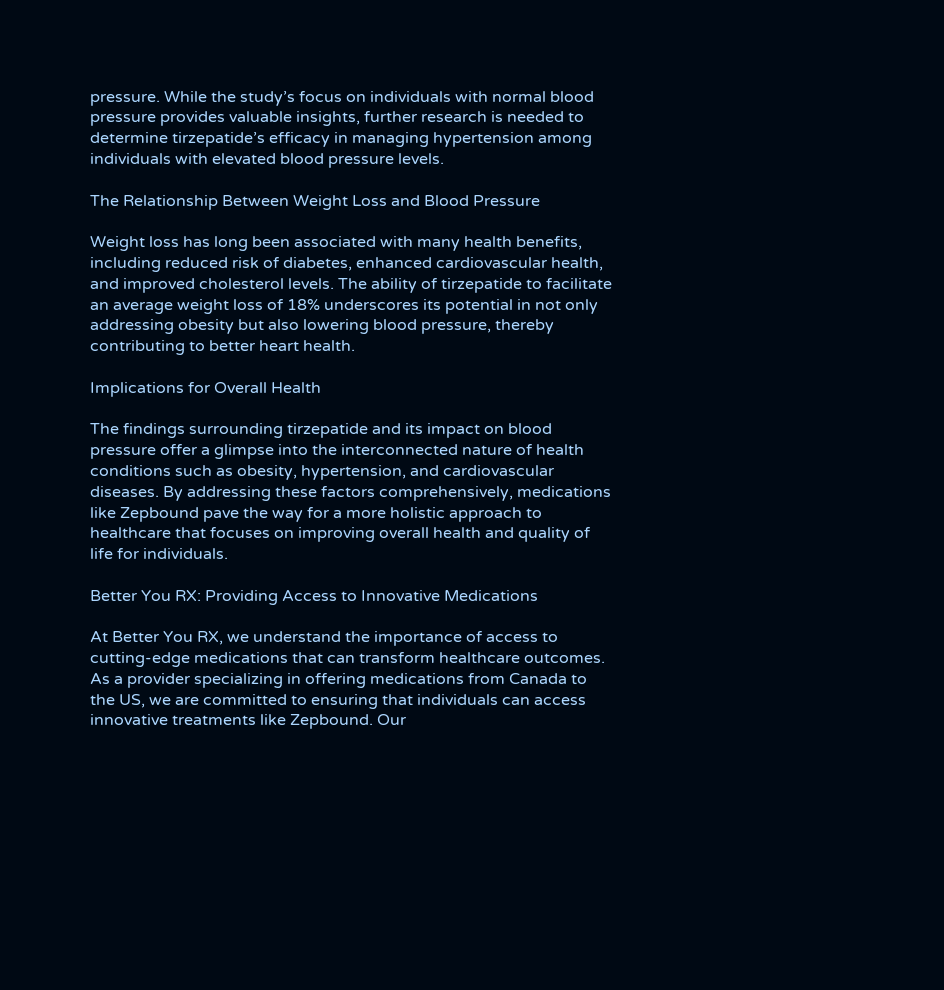pressure. While the study’s focus on individuals with normal blood pressure provides valuable insights, further research is needed to determine tirzepatide’s efficacy in managing hypertension among individuals with elevated blood pressure levels.

The Relationship Between Weight Loss and Blood Pressure

Weight loss has long been associated with many health benefits, including reduced risk of diabetes, enhanced cardiovascular health, and improved cholesterol levels. The ability of tirzepatide to facilitate an average weight loss of 18% underscores its potential in not only addressing obesity but also lowering blood pressure, thereby contributing to better heart health.

Implications for Overall Health

The findings surrounding tirzepatide and its impact on blood pressure offer a glimpse into the interconnected nature of health conditions such as obesity, hypertension, and cardiovascular diseases. By addressing these factors comprehensively, medications like Zepbound pave the way for a more holistic approach to healthcare that focuses on improving overall health and quality of life for individuals.

Better You RX: Providing Access to Innovative Medications

At Better You RX, we understand the importance of access to cutting-edge medications that can transform healthcare outcomes. As a provider specializing in offering medications from Canada to the US, we are committed to ensuring that individuals can access innovative treatments like Zepbound. Our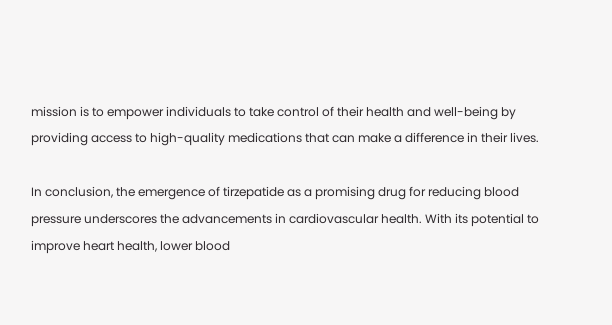mission is to empower individuals to take control of their health and well-being by providing access to high-quality medications that can make a difference in their lives.

In conclusion, the emergence of tirzepatide as a promising drug for reducing blood pressure underscores the advancements in cardiovascular health. With its potential to improve heart health, lower blood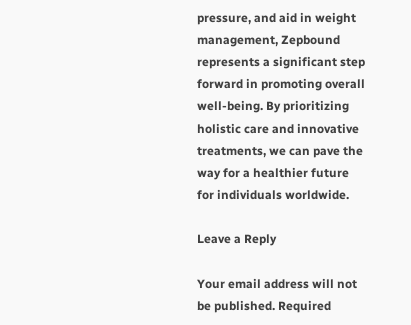pressure, and aid in weight management, Zepbound represents a significant step forward in promoting overall well-being. By prioritizing holistic care and innovative treatments, we can pave the way for a healthier future for individuals worldwide.

Leave a Reply

Your email address will not be published. Required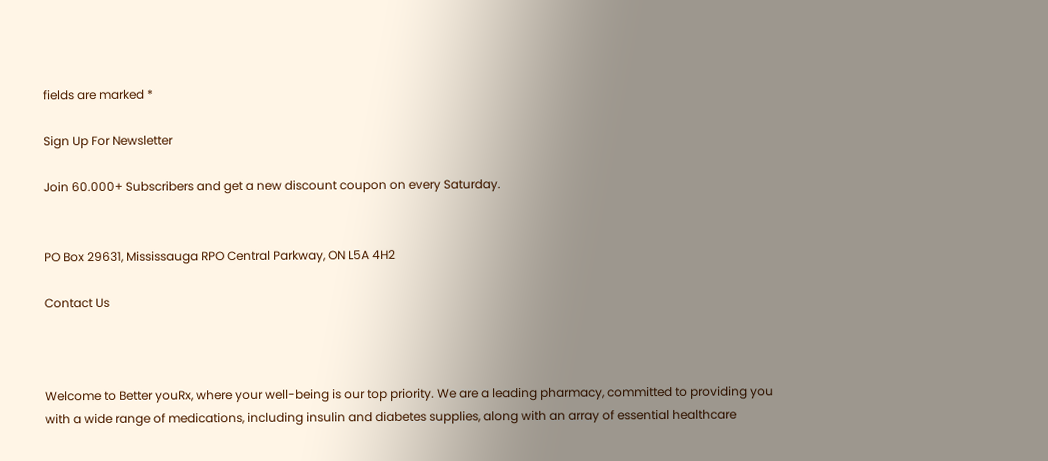fields are marked *

Sign Up For Newsletter

Join 60.000+ Subscribers and get a new discount coupon on every Saturday.


PO Box 29631, Mississauga RPO Central Parkway, ON L5A 4H2

Contact Us



Welcome to Better youRx, where your well-being is our top priority. We are a leading pharmacy, committed to providing you with a wide range of medications, including insulin and diabetes supplies, along with an array of essential healthcare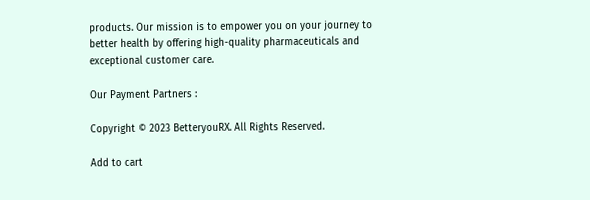products. Our mission is to empower you on your journey to better health by offering high-quality pharmaceuticals and exceptional customer care.

Our Payment Partners :

Copyright © 2023 BetteryouRX. All Rights Reserved.

Add to cart